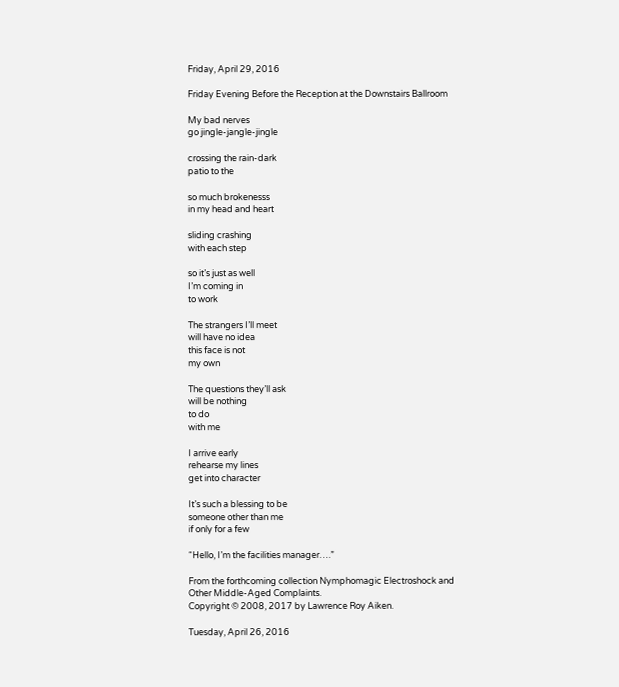Friday, April 29, 2016

Friday Evening Before the Reception at the Downstairs Ballroom

My bad nerves
go jingle-jangle-jingle

crossing the rain-dark
patio to the

so much brokenesss
in my head and heart

sliding crashing
with each step

so it’s just as well
I’m coming in
to work

The strangers I’ll meet
will have no idea
this face is not
my own

The questions they’ll ask
will be nothing
to do
with me

I arrive early
rehearse my lines
get into character

It’s such a blessing to be
someone other than me
if only for a few

“Hello, I’m the facilities manager….”

From the forthcoming collection Nymphomagic Electroshock and Other Middle-Aged Complaints.
Copyright © 2008, 2017 by Lawrence Roy Aiken.

Tuesday, April 26, 2016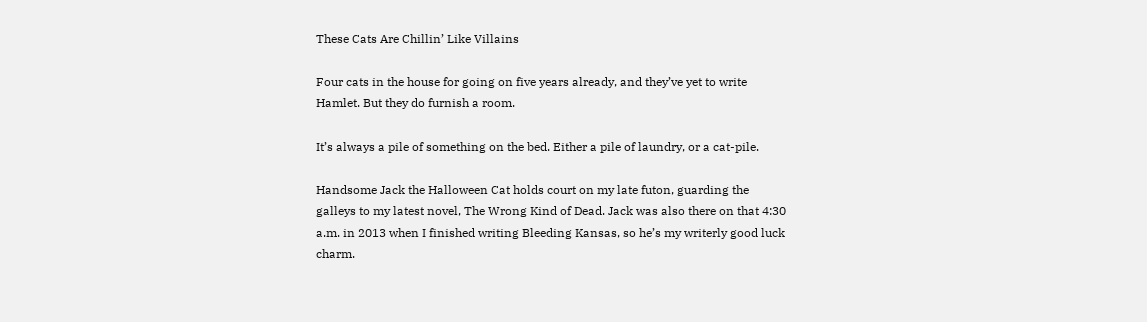These Cats Are Chillin’ Like Villains

Four cats in the house for going on five years already, and they’ve yet to write Hamlet. But they do furnish a room.

It’s always a pile of something on the bed. Either a pile of laundry, or a cat-pile.

Handsome Jack the Halloween Cat holds court on my late futon, guarding the galleys to my latest novel, The Wrong Kind of Dead. Jack was also there on that 4:30 a.m. in 2013 when I finished writing Bleeding Kansas, so he’s my writerly good luck charm.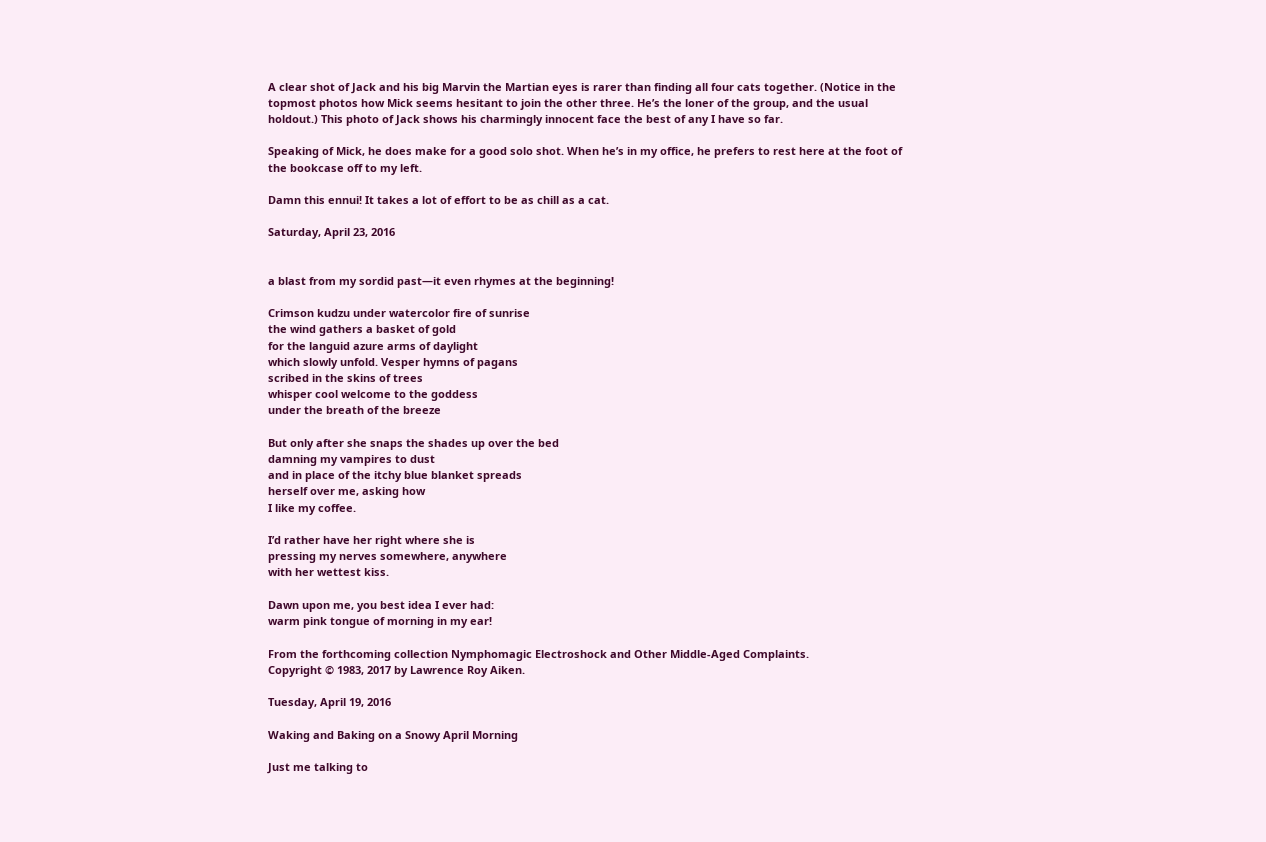A clear shot of Jack and his big Marvin the Martian eyes is rarer than finding all four cats together. (Notice in the topmost photos how Mick seems hesitant to join the other three. He’s the loner of the group, and the usual holdout.) This photo of Jack shows his charmingly innocent face the best of any I have so far.

Speaking of Mick, he does make for a good solo shot. When he’s in my office, he prefers to rest here at the foot of the bookcase off to my left.

Damn this ennui! It takes a lot of effort to be as chill as a cat.

Saturday, April 23, 2016


a blast from my sordid past—it even rhymes at the beginning!

Crimson kudzu under watercolor fire of sunrise
the wind gathers a basket of gold
for the languid azure arms of daylight
which slowly unfold. Vesper hymns of pagans
scribed in the skins of trees
whisper cool welcome to the goddess
under the breath of the breeze

But only after she snaps the shades up over the bed
damning my vampires to dust
and in place of the itchy blue blanket spreads
herself over me, asking how
I like my coffee.

I’d rather have her right where she is
pressing my nerves somewhere, anywhere
with her wettest kiss.

Dawn upon me, you best idea I ever had:
warm pink tongue of morning in my ear!

From the forthcoming collection Nymphomagic Electroshock and Other Middle-Aged Complaints.
Copyright © 1983, 2017 by Lawrence Roy Aiken.

Tuesday, April 19, 2016

Waking and Baking on a Snowy April Morning

Just me talking to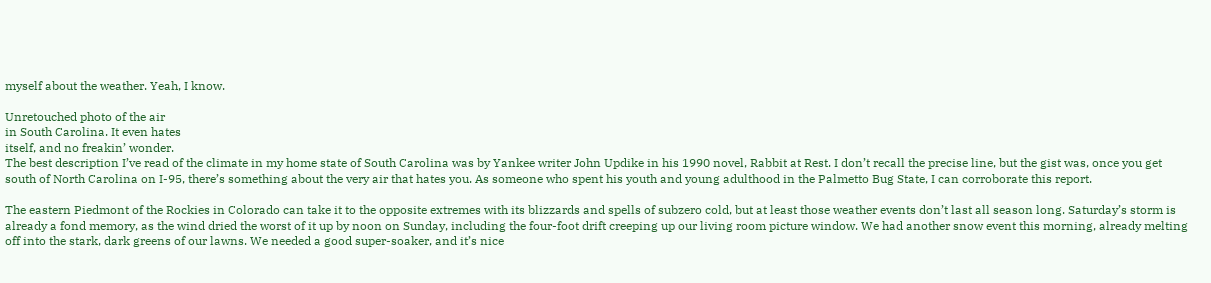myself about the weather. Yeah, I know.

Unretouched photo of the air
in South Carolina. It even hates
itself, and no freakin’ wonder.
The best description I’ve read of the climate in my home state of South Carolina was by Yankee writer John Updike in his 1990 novel, Rabbit at Rest. I don’t recall the precise line, but the gist was, once you get south of North Carolina on I-95, there’s something about the very air that hates you. As someone who spent his youth and young adulthood in the Palmetto Bug State, I can corroborate this report.

The eastern Piedmont of the Rockies in Colorado can take it to the opposite extremes with its blizzards and spells of subzero cold, but at least those weather events don’t last all season long. Saturday’s storm is already a fond memory, as the wind dried the worst of it up by noon on Sunday, including the four-foot drift creeping up our living room picture window. We had another snow event this morning, already melting off into the stark, dark greens of our lawns. We needed a good super-soaker, and it’s nice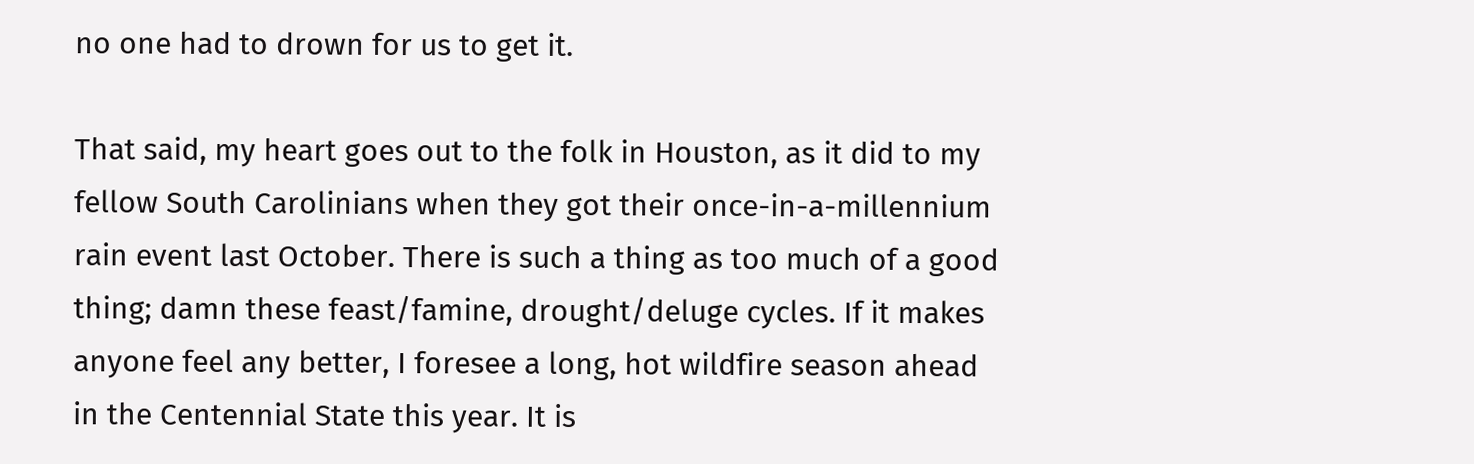no one had to drown for us to get it.

That said, my heart goes out to the folk in Houston, as it did to my fellow South Carolinians when they got their once-in-a-millennium rain event last October. There is such a thing as too much of a good thing; damn these feast/famine, drought/deluge cycles. If it makes anyone feel any better, I foresee a long, hot wildfire season ahead in the Centennial State this year. It is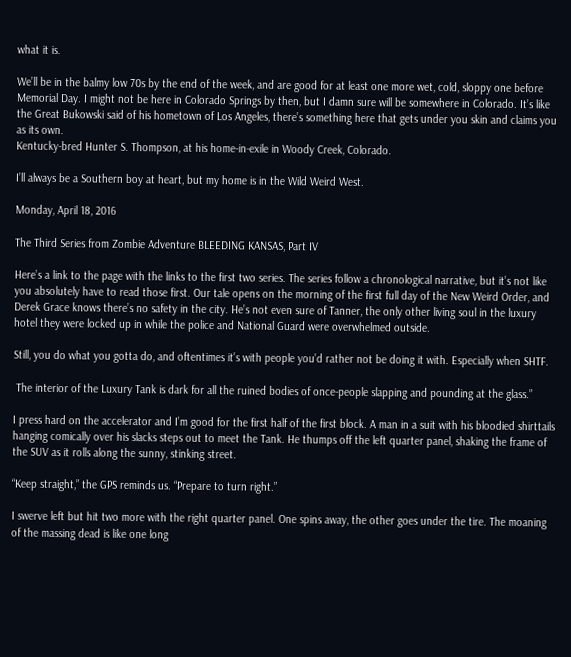what it is.

We’ll be in the balmy low 70s by the end of the week, and are good for at least one more wet, cold, sloppy one before Memorial Day. I might not be here in Colorado Springs by then, but I damn sure will be somewhere in Colorado. It’s like the Great Bukowski said of his hometown of Los Angeles, there’s something here that gets under you skin and claims you as its own.
Kentucky-bred Hunter S. Thompson, at his home-in-exile in Woody Creek, Colorado.

I’ll always be a Southern boy at heart, but my home is in the Wild Weird West.

Monday, April 18, 2016

The Third Series from Zombie Adventure BLEEDING KANSAS, Part IV

Here’s a link to the page with the links to the first two series. The series follow a chronological narrative, but it’s not like you absolutely have to read those first. Our tale opens on the morning of the first full day of the New Weird Order, and Derek Grace knows there’s no safety in the city. He’s not even sure of Tanner, the only other living soul in the luxury hotel they were locked up in while the police and National Guard were overwhelmed outside.

Still, you do what you gotta do, and oftentimes it’s with people you’d rather not be doing it with. Especially when SHTF.

 The interior of the Luxury Tank is dark for all the ruined bodies of once-people slapping and pounding at the glass.”

I press hard on the accelerator and I’m good for the first half of the first block. A man in a suit with his bloodied shirttails hanging comically over his slacks steps out to meet the Tank. He thumps off the left quarter panel, shaking the frame of the SUV as it rolls along the sunny, stinking street.

“Keep straight,” the GPS reminds us. “Prepare to turn right.”

I swerve left but hit two more with the right quarter panel. One spins away, the other goes under the tire. The moaning of the massing dead is like one long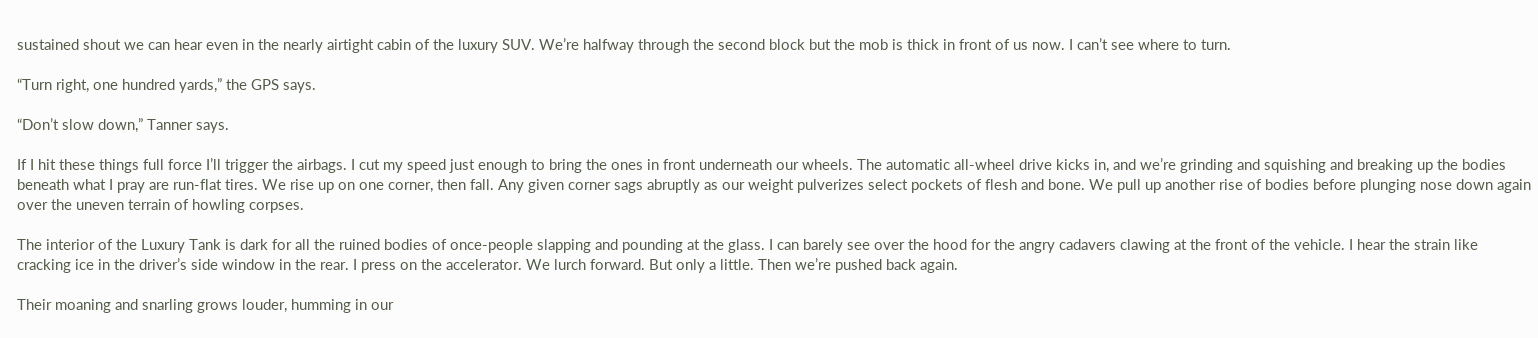sustained shout we can hear even in the nearly airtight cabin of the luxury SUV. We’re halfway through the second block but the mob is thick in front of us now. I can’t see where to turn.

“Turn right, one hundred yards,” the GPS says.

“Don’t slow down,” Tanner says.

If I hit these things full force I’ll trigger the airbags. I cut my speed just enough to bring the ones in front underneath our wheels. The automatic all-wheel drive kicks in, and we’re grinding and squishing and breaking up the bodies beneath what I pray are run-flat tires. We rise up on one corner, then fall. Any given corner sags abruptly as our weight pulverizes select pockets of flesh and bone. We pull up another rise of bodies before plunging nose down again over the uneven terrain of howling corpses.

The interior of the Luxury Tank is dark for all the ruined bodies of once-people slapping and pounding at the glass. I can barely see over the hood for the angry cadavers clawing at the front of the vehicle. I hear the strain like cracking ice in the driver’s side window in the rear. I press on the accelerator. We lurch forward. But only a little. Then we’re pushed back again.

Their moaning and snarling grows louder, humming in our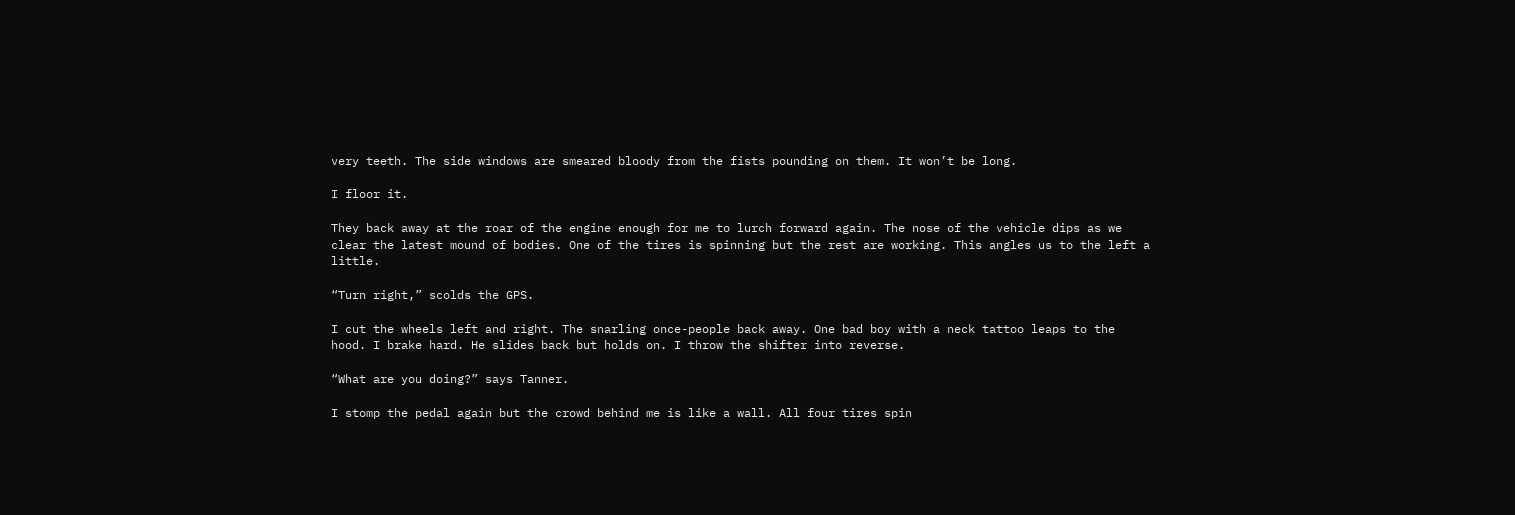very teeth. The side windows are smeared bloody from the fists pounding on them. It won’t be long.

I floor it.

They back away at the roar of the engine enough for me to lurch forward again. The nose of the vehicle dips as we clear the latest mound of bodies. One of the tires is spinning but the rest are working. This angles us to the left a little.

“Turn right,” scolds the GPS.

I cut the wheels left and right. The snarling once-people back away. One bad boy with a neck tattoo leaps to the hood. I brake hard. He slides back but holds on. I throw the shifter into reverse.

“What are you doing?” says Tanner.

I stomp the pedal again but the crowd behind me is like a wall. All four tires spin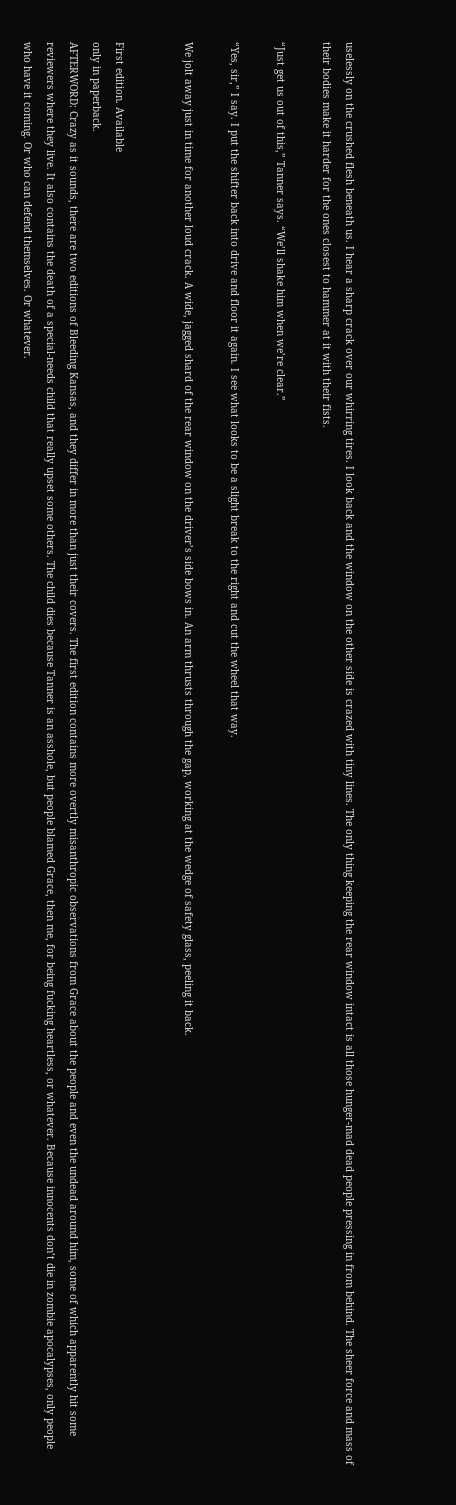uselessly on the crushed flesh beneath us. I hear a sharp crack over our whirring tires. I look back and the window on the other side is crazed with tiny lines. The only thing keeping the rear window intact is all those hunger-mad dead people pressing in from behind. The sheer force and mass of their bodies make it harder for the ones closest to hammer at it with their fists.

“Just get us out of this,” Tanner says. “We’ll shake him when we’re clear.”

“Yes, sir,” I say. I put the shifter back into drive and floor it again. I see what looks to be a slight break to the right and cut the wheel that way.

We jolt away just in time for another loud crack. A wide, jagged shard of the rear window on the driver’s side bows in. An arm thrusts through the gap, working at the wedge of safety glass, peeling it back.


First edition. Available
only in paperback.
AFTERWORD: Crazy as it sounds, there are two editions of Bleeding Kansas, and they differ in more than just their covers. The first edition contains more overtly misanthropic observations from Grace about the people and even the undead around him, some of which apparently hit some reviewers where they live. It also contains the death of a special-needs child that really upset some others. The child dies because Tanner is an asshole, but people blamed Grace, then me, for being fucking heartless, or whatever. Because innocents don’t die in zombie apocalypses, only people who have it coming. Or who can defend themselves. Or whatever.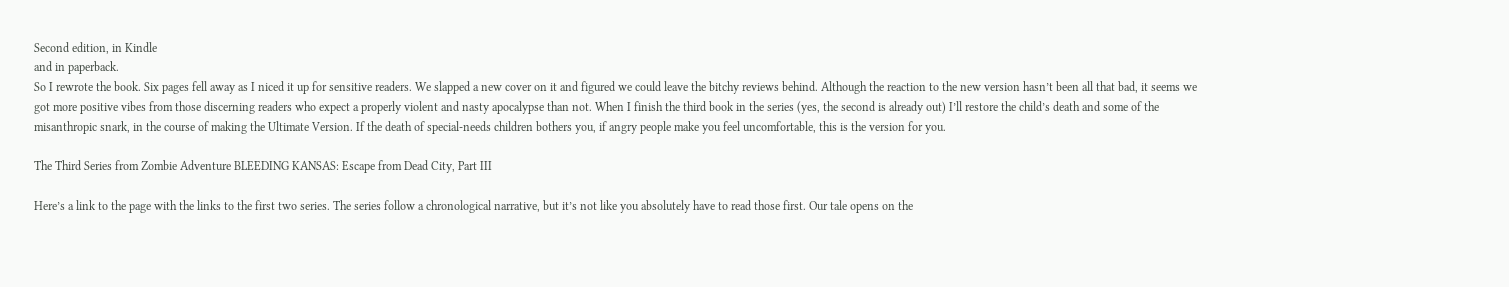Second edition, in Kindle
and in paperback.
So I rewrote the book. Six pages fell away as I niced it up for sensitive readers. We slapped a new cover on it and figured we could leave the bitchy reviews behind. Although the reaction to the new version hasn’t been all that bad, it seems we got more positive vibes from those discerning readers who expect a properly violent and nasty apocalypse than not. When I finish the third book in the series (yes, the second is already out) I’ll restore the child’s death and some of the misanthropic snark, in the course of making the Ultimate Version. If the death of special-needs children bothers you, if angry people make you feel uncomfortable, this is the version for you.

The Third Series from Zombie Adventure BLEEDING KANSAS: Escape from Dead City, Part III

Here’s a link to the page with the links to the first two series. The series follow a chronological narrative, but it’s not like you absolutely have to read those first. Our tale opens on the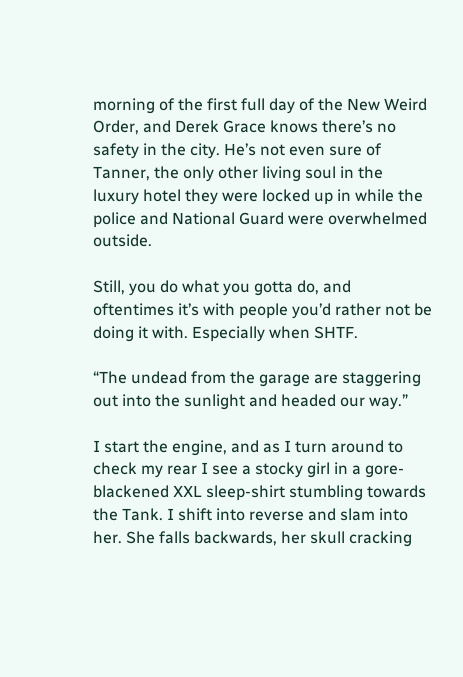morning of the first full day of the New Weird Order, and Derek Grace knows there’s no safety in the city. He’s not even sure of Tanner, the only other living soul in the luxury hotel they were locked up in while the police and National Guard were overwhelmed outside.

Still, you do what you gotta do, and oftentimes it’s with people you’d rather not be doing it with. Especially when SHTF.

“The undead from the garage are staggering out into the sunlight and headed our way.”

I start the engine, and as I turn around to check my rear I see a stocky girl in a gore-blackened XXL sleep-shirt stumbling towards the Tank. I shift into reverse and slam into her. She falls backwards, her skull cracking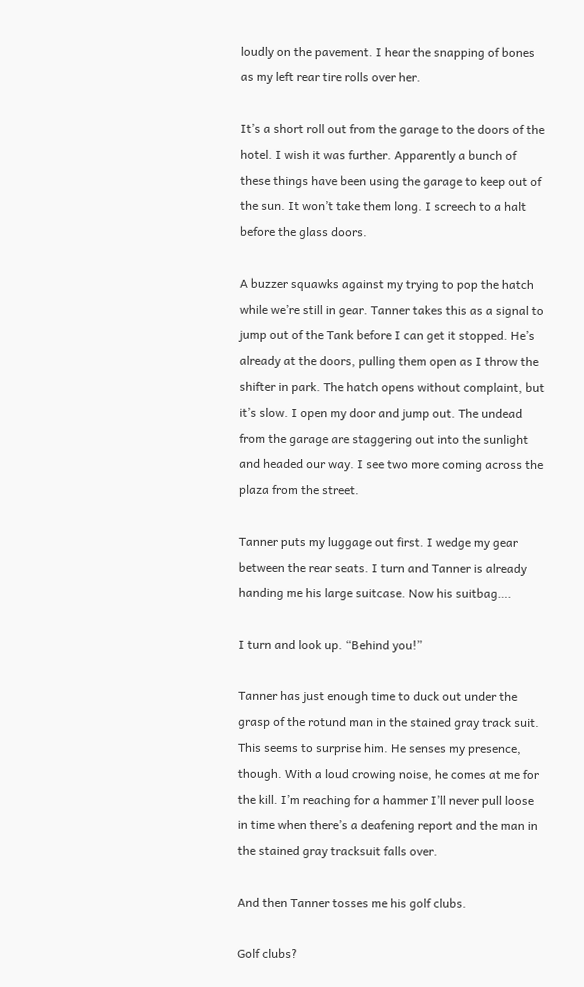loudly on the pavement. I hear the snapping of bones as my left rear tire rolls over her.

It’s a short roll out from the garage to the doors of the hotel. I wish it was further. Apparently a bunch of these things have been using the garage to keep out of the sun. It won’t take them long. I screech to a halt before the glass doors.

A buzzer squawks against my trying to pop the hatch while we’re still in gear. Tanner takes this as a signal to jump out of the Tank before I can get it stopped. He’s already at the doors, pulling them open as I throw the shifter in park. The hatch opens without complaint, but it’s slow. I open my door and jump out. The undead from the garage are staggering out into the sunlight and headed our way. I see two more coming across the plaza from the street.

Tanner puts my luggage out first. I wedge my gear between the rear seats. I turn and Tanner is already handing me his large suitcase. Now his suitbag….

I turn and look up. “Behind you!”

Tanner has just enough time to duck out under the grasp of the rotund man in the stained gray track suit. This seems to surprise him. He senses my presence, though. With a loud crowing noise, he comes at me for the kill. I’m reaching for a hammer I’ll never pull loose in time when there’s a deafening report and the man in the stained gray tracksuit falls over.

And then Tanner tosses me his golf clubs.

Golf clubs?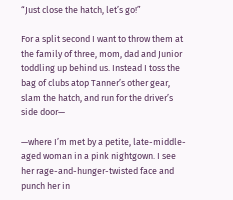“Just close the hatch, let’s go!”

For a split second I want to throw them at the family of three, mom, dad and Junior toddling up behind us. Instead I toss the bag of clubs atop Tanner’s other gear, slam the hatch, and run for the driver’s side door—

—where I’m met by a petite, late-middle-aged woman in a pink nightgown. I see her rage-and-hunger-twisted face and punch her in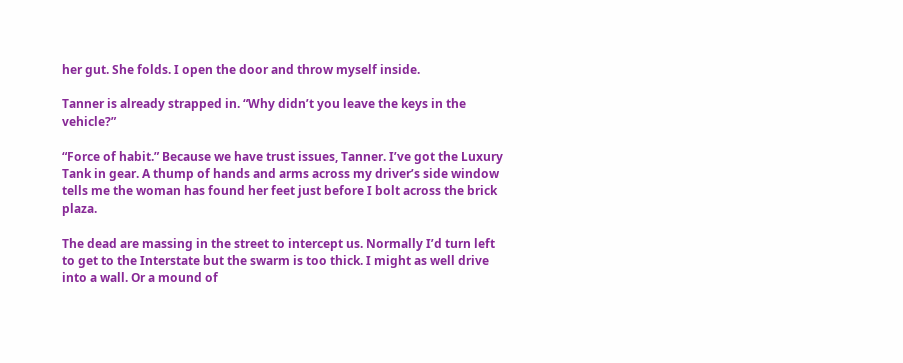her gut. She folds. I open the door and throw myself inside.

Tanner is already strapped in. “Why didn’t you leave the keys in the vehicle?”

“Force of habit.” Because we have trust issues, Tanner. I’ve got the Luxury Tank in gear. A thump of hands and arms across my driver’s side window tells me the woman has found her feet just before I bolt across the brick plaza.

The dead are massing in the street to intercept us. Normally I’d turn left to get to the Interstate but the swarm is too thick. I might as well drive into a wall. Or a mound of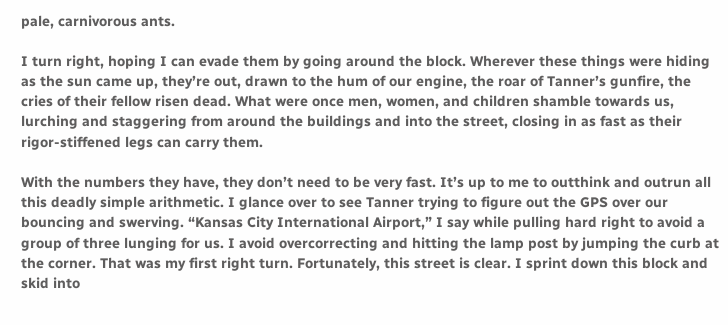pale, carnivorous ants.

I turn right, hoping I can evade them by going around the block. Wherever these things were hiding as the sun came up, they’re out, drawn to the hum of our engine, the roar of Tanner’s gunfire, the cries of their fellow risen dead. What were once men, women, and children shamble towards us, lurching and staggering from around the buildings and into the street, closing in as fast as their rigor-stiffened legs can carry them.

With the numbers they have, they don’t need to be very fast. It’s up to me to outthink and outrun all this deadly simple arithmetic. I glance over to see Tanner trying to figure out the GPS over our bouncing and swerving. “Kansas City International Airport,” I say while pulling hard right to avoid a group of three lunging for us. I avoid overcorrecting and hitting the lamp post by jumping the curb at the corner. That was my first right turn. Fortunately, this street is clear. I sprint down this block and skid into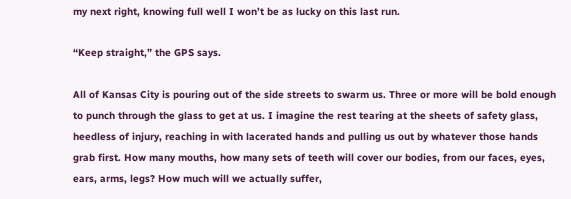my next right, knowing full well I won’t be as lucky on this last run.

“Keep straight,” the GPS says.

All of Kansas City is pouring out of the side streets to swarm us. Three or more will be bold enough to punch through the glass to get at us. I imagine the rest tearing at the sheets of safety glass, heedless of injury, reaching in with lacerated hands and pulling us out by whatever those hands grab first. How many mouths, how many sets of teeth will cover our bodies, from our faces, eyes, ears, arms, legs? How much will we actually suffer,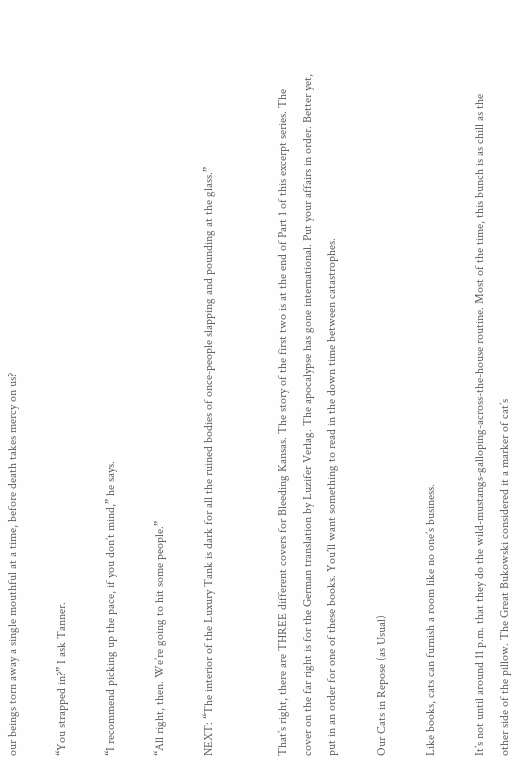our beings torn away a single mouthful at a time, before death takes mercy on us?

“You strapped in?” I ask Tanner.

“I recommend picking up the pace, if you don’t mind,” he says.

“All right, then. We’re going to hit some people.”

NEXT: “The interior of the Luxury Tank is dark for all the ruined bodies of once-people slapping and pounding at the glass.”


That’s right, there are THREE different covers for Bleeding Kansas. The story of the first two is at the end of Part 1 of this excerpt series. The cover on the far right is for the German translation by Luzifer Verlag. The apocalypse has gone international. Put your affairs in order. Better yet, put in an order for one of these books. You’ll want something to read in the down time between catastrophes.

Our Cats in Repose (as Usual)

Like books, cats can furnish a room like no one’s business.

It’s not until around 11 p.m. that they do the wild-mustangs-galloping-across-the-house routine. Most of the time, this bunch is as chill as the other side of the pillow. The Great Bukowski considered it a marker of cat’s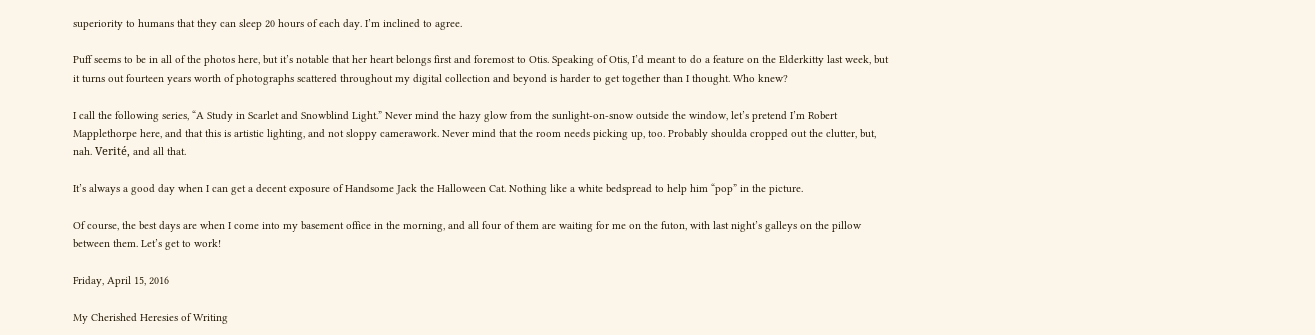superiority to humans that they can sleep 20 hours of each day. I’m inclined to agree.

Puff seems to be in all of the photos here, but it’s notable that her heart belongs first and foremost to Otis. Speaking of Otis, I’d meant to do a feature on the Elderkitty last week, but it turns out fourteen years worth of photographs scattered throughout my digital collection and beyond is harder to get together than I thought. Who knew?

I call the following series, “A Study in Scarlet and Snowblind Light.” Never mind the hazy glow from the sunlight-on-snow outside the window, let’s pretend I’m Robert Mapplethorpe here, and that this is artistic lighting, and not sloppy camerawork. Never mind that the room needs picking up, too. Probably shoulda cropped out the clutter, but, nah. Verité, and all that.

It’s always a good day when I can get a decent exposure of Handsome Jack the Halloween Cat. Nothing like a white bedspread to help him “pop” in the picture.

Of course, the best days are when I come into my basement office in the morning, and all four of them are waiting for me on the futon, with last night’s galleys on the pillow between them. Let’s get to work!

Friday, April 15, 2016

My Cherished Heresies of Writing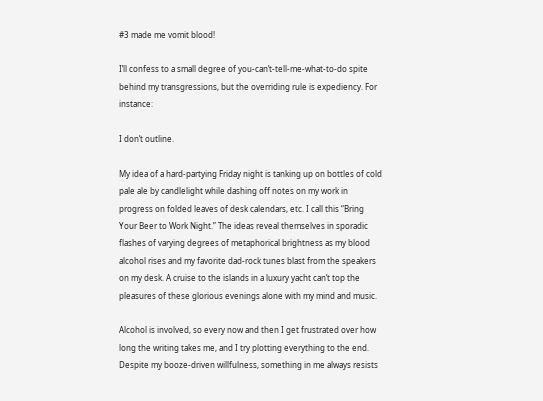#3 made me vomit blood!

I’ll confess to a small degree of you-can’t-tell-me-what-to-do spite behind my transgressions, but the overriding rule is expediency. For instance:

I don’t outline.

My idea of a hard-partying Friday night is tanking up on bottles of cold pale ale by candlelight while dashing off notes on my work in progress on folded leaves of desk calendars, etc. I call this “Bring Your Beer to Work Night.” The ideas reveal themselves in sporadic flashes of varying degrees of metaphorical brightness as my blood alcohol rises and my favorite dad-rock tunes blast from the speakers on my desk. A cruise to the islands in a luxury yacht can’t top the pleasures of these glorious evenings alone with my mind and music.

Alcohol is involved, so every now and then I get frustrated over how long the writing takes me, and I try plotting everything to the end. Despite my booze-driven willfulness, something in me always resists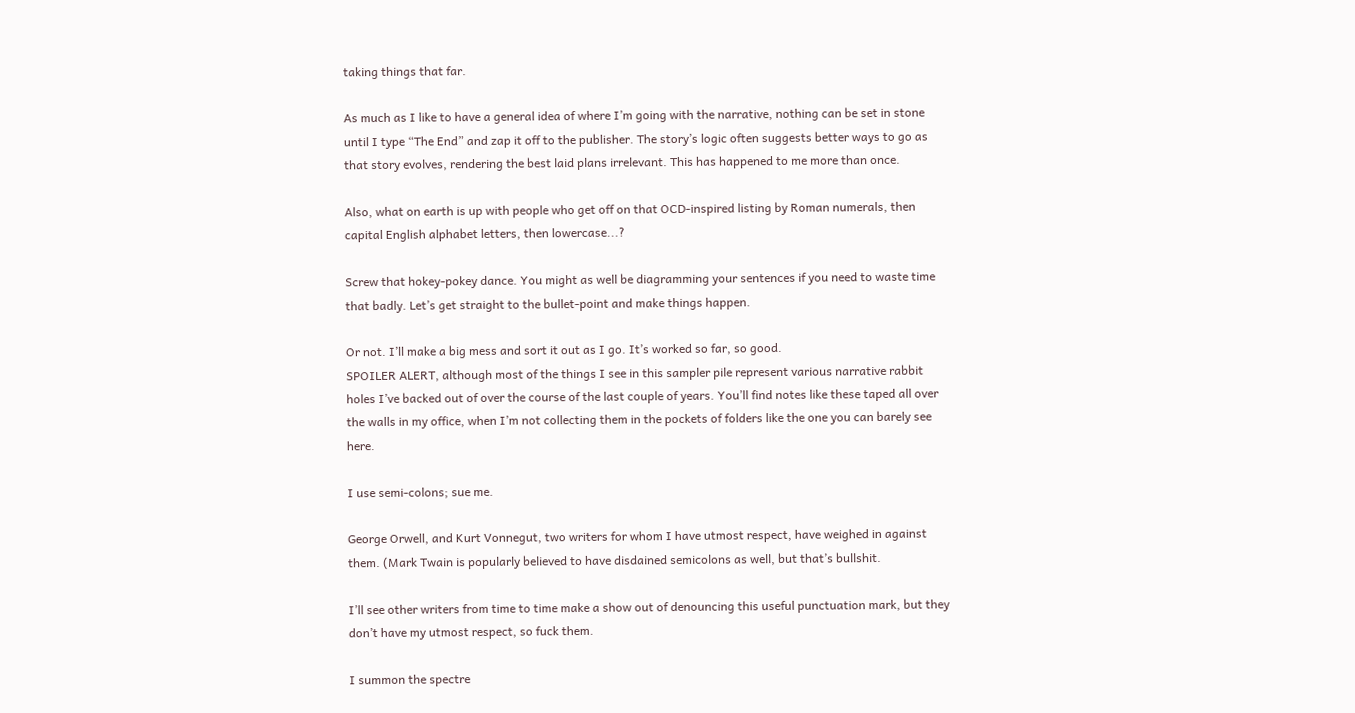taking things that far.

As much as I like to have a general idea of where I’m going with the narrative, nothing can be set in stone until I type “The End” and zap it off to the publisher. The story’s logic often suggests better ways to go as that story evolves, rendering the best laid plans irrelevant. This has happened to me more than once.

Also, what on earth is up with people who get off on that OCD-inspired listing by Roman numerals, then capital English alphabet letters, then lowercase...?

Screw that hokey-pokey dance. You might as well be diagramming your sentences if you need to waste time that badly. Let’s get straight to the bullet-point and make things happen.

Or not. I’ll make a big mess and sort it out as I go. It’s worked so far, so good.
SPOILER ALERT, although most of the things I see in this sampler pile represent various narrative rabbit holes I’ve backed out of over the course of the last couple of years. You’ll find notes like these taped all over the walls in my office, when I’m not collecting them in the pockets of folders like the one you can barely see here.

I use semi-colons; sue me.

George Orwell, and Kurt Vonnegut, two writers for whom I have utmost respect, have weighed in against them. (Mark Twain is popularly believed to have disdained semicolons as well, but that’s bullshit.

I’ll see other writers from time to time make a show out of denouncing this useful punctuation mark, but they don’t have my utmost respect, so fuck them.

I summon the spectre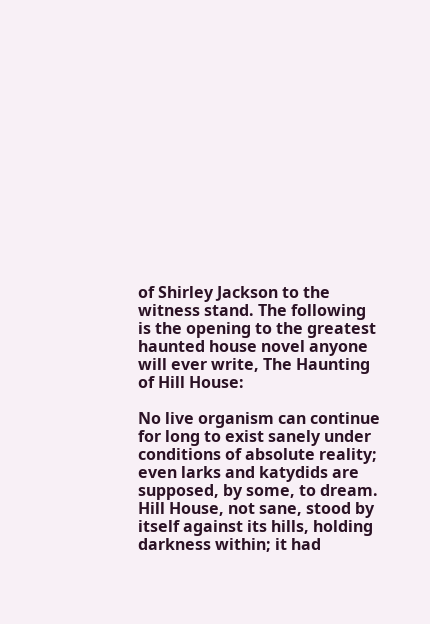of Shirley Jackson to the witness stand. The following is the opening to the greatest haunted house novel anyone will ever write, The Haunting of Hill House:

No live organism can continue for long to exist sanely under conditions of absolute reality; even larks and katydids are supposed, by some, to dream. Hill House, not sane, stood by itself against its hills, holding darkness within; it had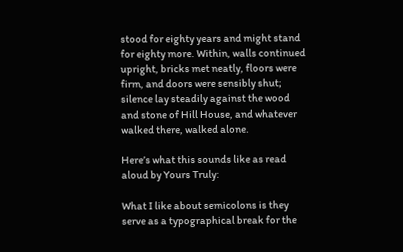stood for eighty years and might stand for eighty more. Within, walls continued upright, bricks met neatly, floors were firm, and doors were sensibly shut; silence lay steadily against the wood and stone of Hill House, and whatever walked there, walked alone.

Here’s what this sounds like as read aloud by Yours Truly:

What I like about semicolons is they serve as a typographical break for the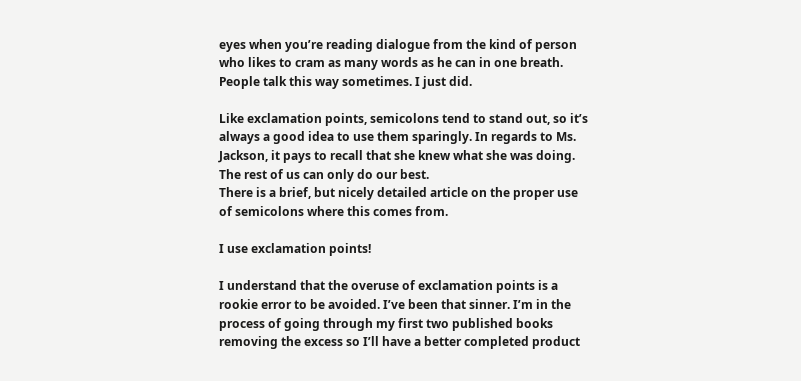eyes when you’re reading dialogue from the kind of person who likes to cram as many words as he can in one breath. People talk this way sometimes. I just did.

Like exclamation points, semicolons tend to stand out, so it’s always a good idea to use them sparingly. In regards to Ms. Jackson, it pays to recall that she knew what she was doing. The rest of us can only do our best.
There is a brief, but nicely detailed article on the proper use of semicolons where this comes from.

I use exclamation points!

I understand that the overuse of exclamation points is a rookie error to be avoided. I’ve been that sinner. I’m in the process of going through my first two published books removing the excess so I’ll have a better completed product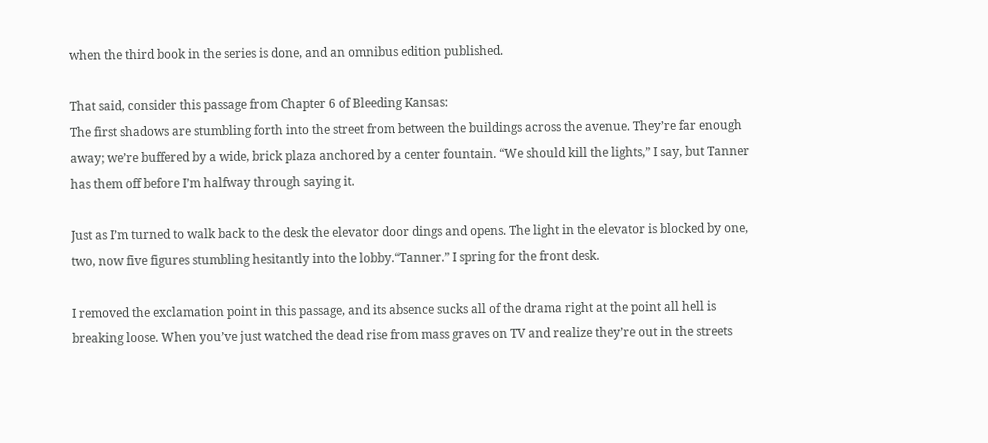when the third book in the series is done, and an omnibus edition published.

That said, consider this passage from Chapter 6 of Bleeding Kansas:
The first shadows are stumbling forth into the street from between the buildings across the avenue. They’re far enough away; we’re buffered by a wide, brick plaza anchored by a center fountain. “We should kill the lights,” I say, but Tanner has them off before I’m halfway through saying it.

Just as I’m turned to walk back to the desk the elevator door dings and opens. The light in the elevator is blocked by one, two, now five figures stumbling hesitantly into the lobby.“Tanner.” I spring for the front desk.

I removed the exclamation point in this passage, and its absence sucks all of the drama right at the point all hell is breaking loose. When you’ve just watched the dead rise from mass graves on TV and realize they’re out in the streets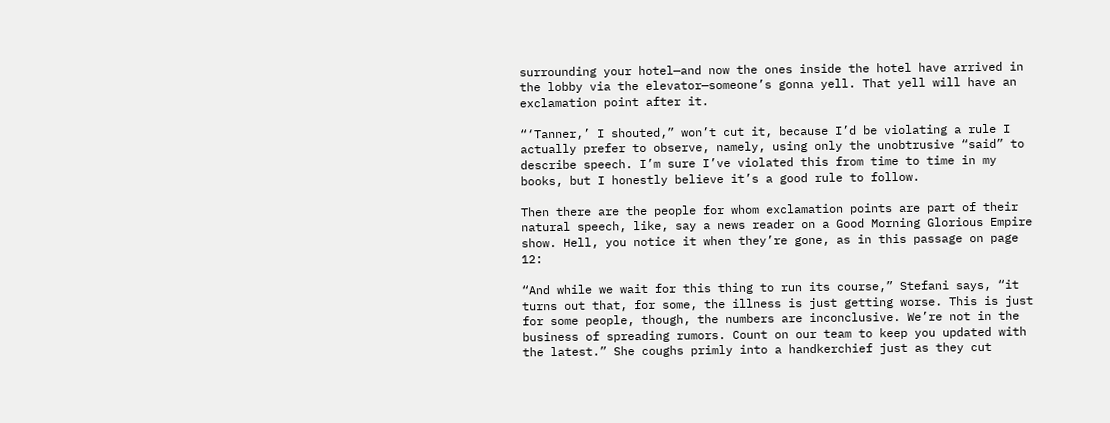surrounding your hotel—and now the ones inside the hotel have arrived in the lobby via the elevator—someone’s gonna yell. That yell will have an exclamation point after it.

“‘Tanner,’ I shouted,” won’t cut it, because I’d be violating a rule I actually prefer to observe, namely, using only the unobtrusive “said” to describe speech. I’m sure I’ve violated this from time to time in my books, but I honestly believe it’s a good rule to follow.

Then there are the people for whom exclamation points are part of their natural speech, like, say a news reader on a Good Morning Glorious Empire show. Hell, you notice it when they’re gone, as in this passage on page 12:

“And while we wait for this thing to run its course,” Stefani says, “it turns out that, for some, the illness is just getting worse. This is just for some people, though, the numbers are inconclusive. We’re not in the business of spreading rumors. Count on our team to keep you updated with the latest.” She coughs primly into a handkerchief just as they cut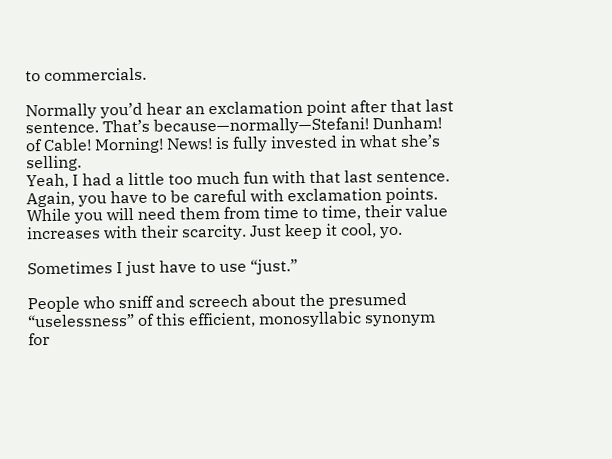to commercials.

Normally you’d hear an exclamation point after that last sentence. That’s because—normally—Stefani! Dunham! of Cable! Morning! News! is fully invested in what she’s selling.
Yeah, I had a little too much fun with that last sentence. Again, you have to be careful with exclamation points. While you will need them from time to time, their value increases with their scarcity. Just keep it cool, yo.

Sometimes I just have to use “just.”

People who sniff and screech about the presumed “uselessness” of this efficient, monosyllabic synonym for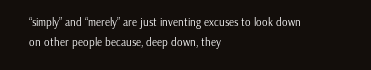“simply” and “merely” are just inventing excuses to look down on other people because, deep down, they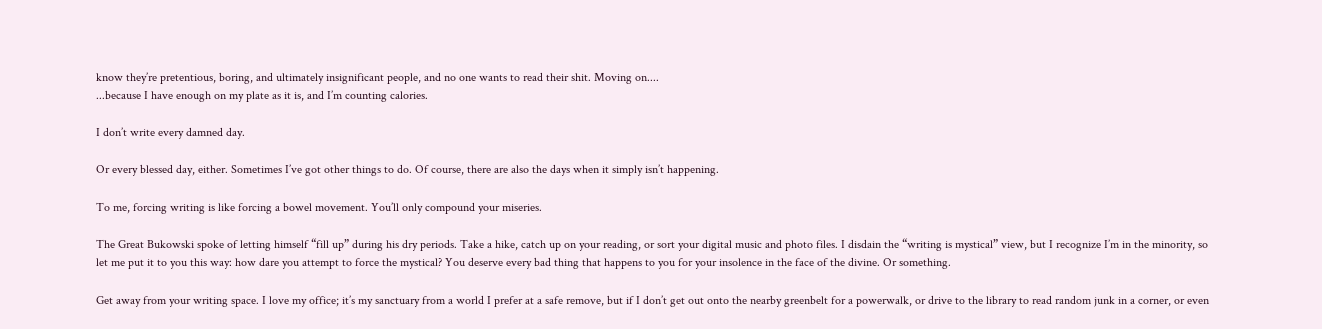know they’re pretentious, boring, and ultimately insignificant people, and no one wants to read their shit. Moving on....
...because I have enough on my plate as it is, and I’m counting calories.

I don’t write every damned day.

Or every blessed day, either. Sometimes I’ve got other things to do. Of course, there are also the days when it simply isn’t happening.

To me, forcing writing is like forcing a bowel movement. You’ll only compound your miseries.

The Great Bukowski spoke of letting himself “fill up” during his dry periods. Take a hike, catch up on your reading, or sort your digital music and photo files. I disdain the “writing is mystical” view, but I recognize I’m in the minority, so let me put it to you this way: how dare you attempt to force the mystical? You deserve every bad thing that happens to you for your insolence in the face of the divine. Or something.

Get away from your writing space. I love my office; it’s my sanctuary from a world I prefer at a safe remove, but if I don’t get out onto the nearby greenbelt for a powerwalk, or drive to the library to read random junk in a corner, or even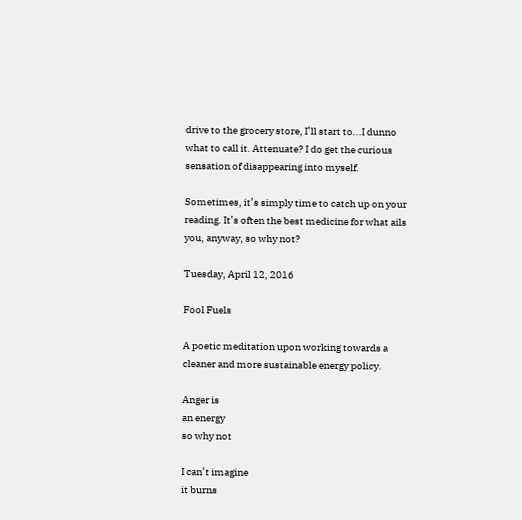drive to the grocery store, I’ll start to...I dunno what to call it. Attenuate? I do get the curious sensation of disappearing into myself.

Sometimes, it’s simply time to catch up on your reading. It’s often the best medicine for what ails you, anyway, so why not?

Tuesday, April 12, 2016

Fool Fuels

A poetic meditation upon working towards a cleaner and more sustainable energy policy.

Anger is
an energy
so why not

I can’t imagine
it burns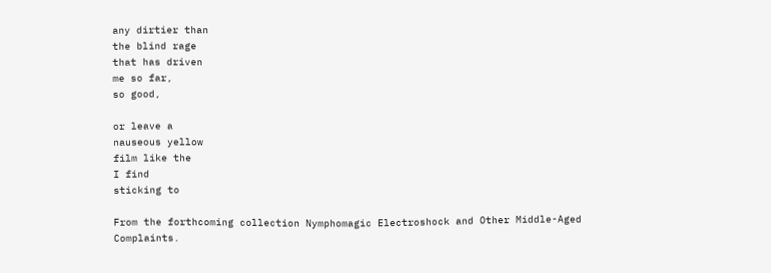any dirtier than
the blind rage
that has driven
me so far,
so good,

or leave a
nauseous yellow
film like the
I find
sticking to

From the forthcoming collection Nymphomagic Electroshock and Other Middle-Aged Complaints.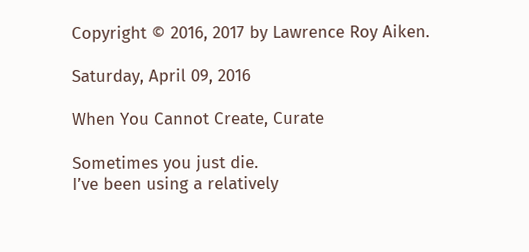Copyright © 2016, 2017 by Lawrence Roy Aiken.

Saturday, April 09, 2016

When You Cannot Create, Curate

Sometimes you just die.
I’ve been using a relatively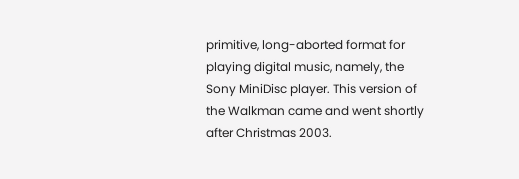primitive, long-aborted format for playing digital music, namely, the Sony MiniDisc player. This version of the Walkman came and went shortly after Christmas 2003.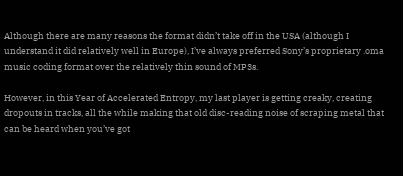Although there are many reasons the format didn’t take off in the USA (although I understand it did relatively well in Europe), I’ve always preferred Sony’s proprietary .oma music coding format over the relatively thin sound of MP3s.

However, in this Year of Accelerated Entropy, my last player is getting creaky, creating dropouts in tracks, all the while making that old disc-reading noise of scraping metal that can be heard when you’ve got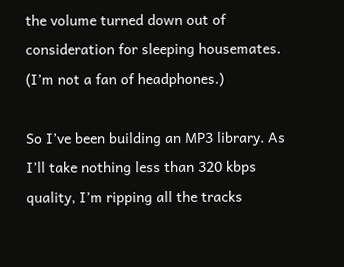the volume turned down out of consideration for sleeping housemates. (I’m not a fan of headphones.)

So I’ve been building an MP3 library. As I’ll take nothing less than 320 kbps quality, I’m ripping all the tracks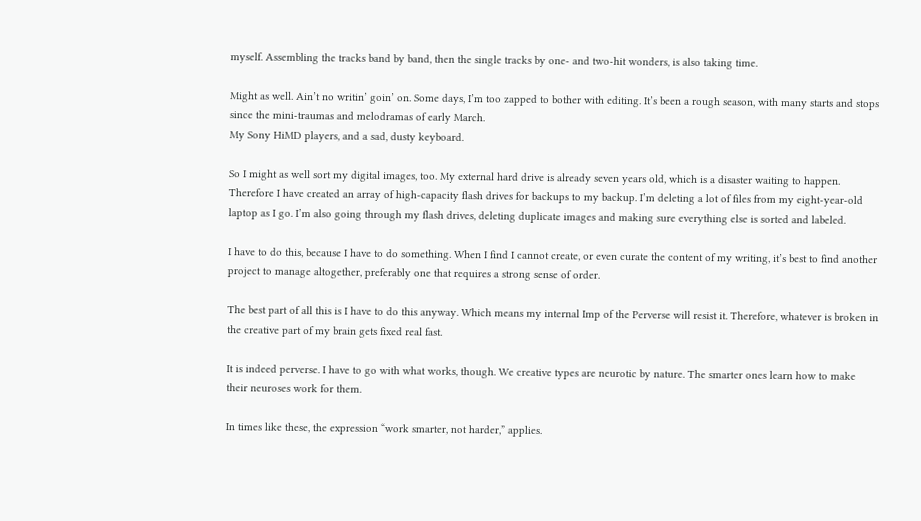myself. Assembling the tracks band by band, then the single tracks by one- and two-hit wonders, is also taking time.

Might as well. Ain’t no writin’ goin’ on. Some days, I’m too zapped to bother with editing. It’s been a rough season, with many starts and stops since the mini-traumas and melodramas of early March.
My Sony HiMD players, and a sad, dusty keyboard.

So I might as well sort my digital images, too. My external hard drive is already seven years old, which is a disaster waiting to happen. Therefore I have created an array of high-capacity flash drives for backups to my backup. I’m deleting a lot of files from my eight-year-old laptop as I go. I’m also going through my flash drives, deleting duplicate images and making sure everything else is sorted and labeled.

I have to do this, because I have to do something. When I find I cannot create, or even curate the content of my writing, it’s best to find another project to manage altogether, preferably one that requires a strong sense of order.

The best part of all this is I have to do this anyway. Which means my internal Imp of the Perverse will resist it. Therefore, whatever is broken in the creative part of my brain gets fixed real fast.

It is indeed perverse. I have to go with what works, though. We creative types are neurotic by nature. The smarter ones learn how to make their neuroses work for them.

In times like these, the expression “work smarter, not harder,” applies.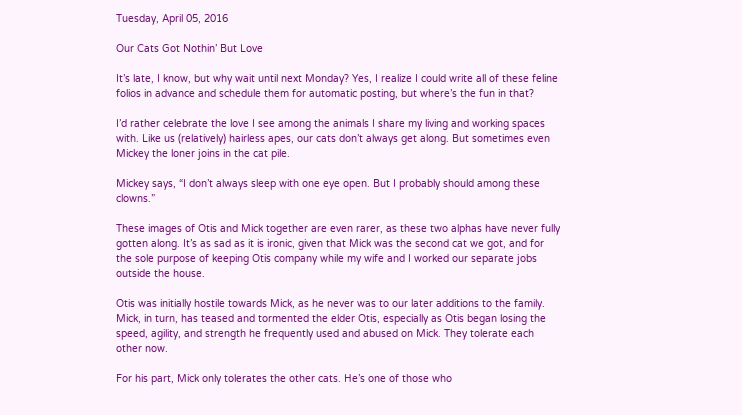Tuesday, April 05, 2016

Our Cats Got Nothin’ But Love

It’s late, I know, but why wait until next Monday? Yes, I realize I could write all of these feline folios in advance and schedule them for automatic posting, but where’s the fun in that?

I’d rather celebrate the love I see among the animals I share my living and working spaces with. Like us (relatively) hairless apes, our cats don’t always get along. But sometimes even Mickey the loner joins in the cat pile.

Mickey says, “I don’t always sleep with one eye open. But I probably should among these clowns.”

These images of Otis and Mick together are even rarer, as these two alphas have never fully gotten along. It’s as sad as it is ironic, given that Mick was the second cat we got, and for the sole purpose of keeping Otis company while my wife and I worked our separate jobs outside the house.

Otis was initially hostile towards Mick, as he never was to our later additions to the family. Mick, in turn, has teased and tormented the elder Otis, especially as Otis began losing the speed, agility, and strength he frequently used and abused on Mick. They tolerate each other now.

For his part, Mick only tolerates the other cats. He’s one of those who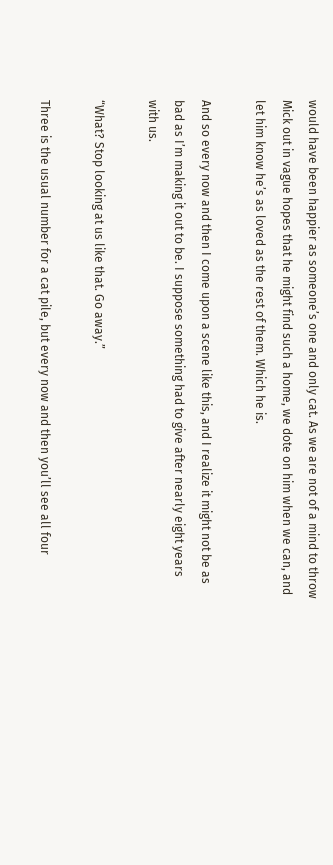would have been happier as someone’s one and only cat. As we are not of a mind to throw Mick out in vague hopes that he might find such a home, we dote on him when we can, and let him know he’s as loved as the rest of them. Which he is.

And so every now and then I come upon a scene like this, and I realize it might not be as bad as I’m making it out to be. I suppose something had to give after nearly eight years with us.

“What? Stop looking at us like that. Go away.”

Three is the usual number for a cat pile, but every now and then you’ll see all four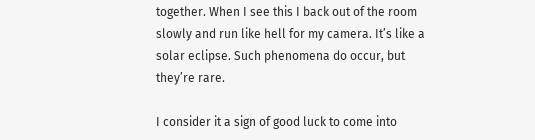together. When I see this I back out of the room slowly and run like hell for my camera. It’s like a solar eclipse. Such phenomena do occur, but they’re rare.

I consider it a sign of good luck to come into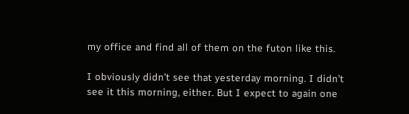my office and find all of them on the futon like this.

I obviously didn’t see that yesterday morning. I didn’t see it this morning, either. But I expect to again one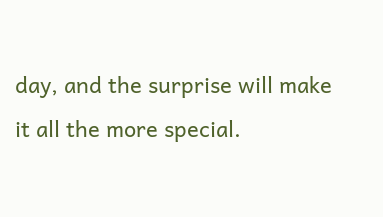day, and the surprise will make it all the more special.